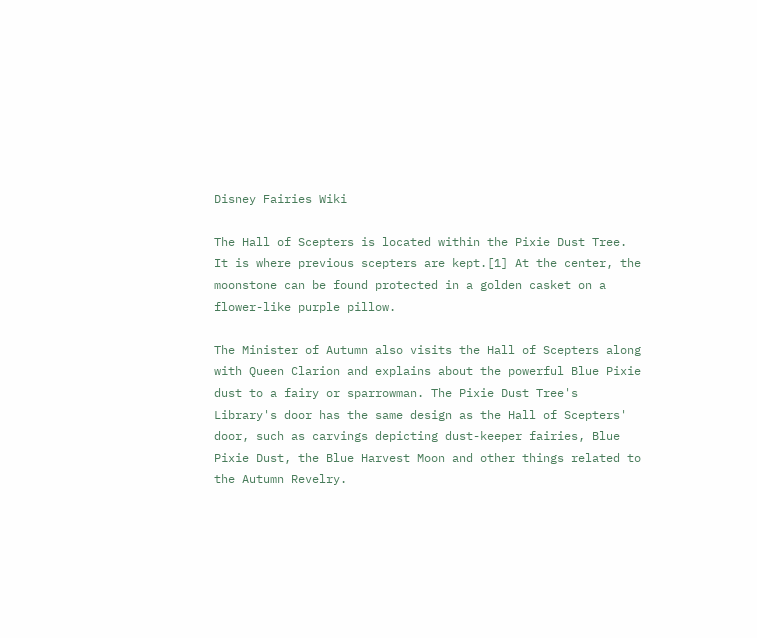Disney Fairies Wiki

The Hall of Scepters is located within the Pixie Dust Tree. It is where previous scepters are kept.[1] At the center, the moonstone can be found protected in a golden casket on a flower-like purple pillow.

The Minister of Autumn also visits the Hall of Scepters along with Queen Clarion and explains about the powerful Blue Pixie dust to a fairy or sparrowman. The Pixie Dust Tree's Library's door has the same design as the Hall of Scepters' door, such as carvings depicting dust-keeper fairies, Blue Pixie Dust, the Blue Harvest Moon and other things related to the Autumn Revelry.